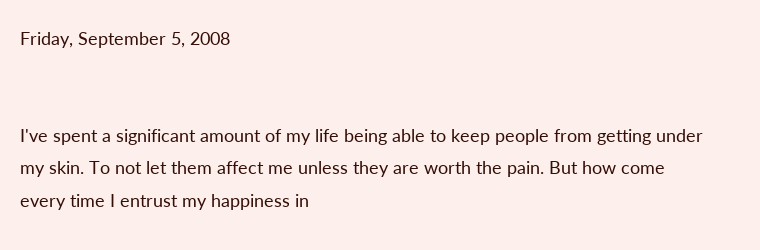Friday, September 5, 2008


I've spent a significant amount of my life being able to keep people from getting under my skin. To not let them affect me unless they are worth the pain. But how come every time I entrust my happiness in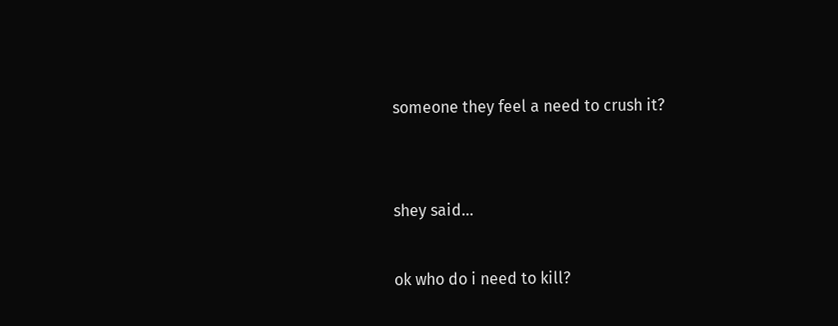someone they feel a need to crush it?


shey said...

ok who do i need to kill?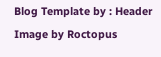Blog Template by : Header Image by Roctopus